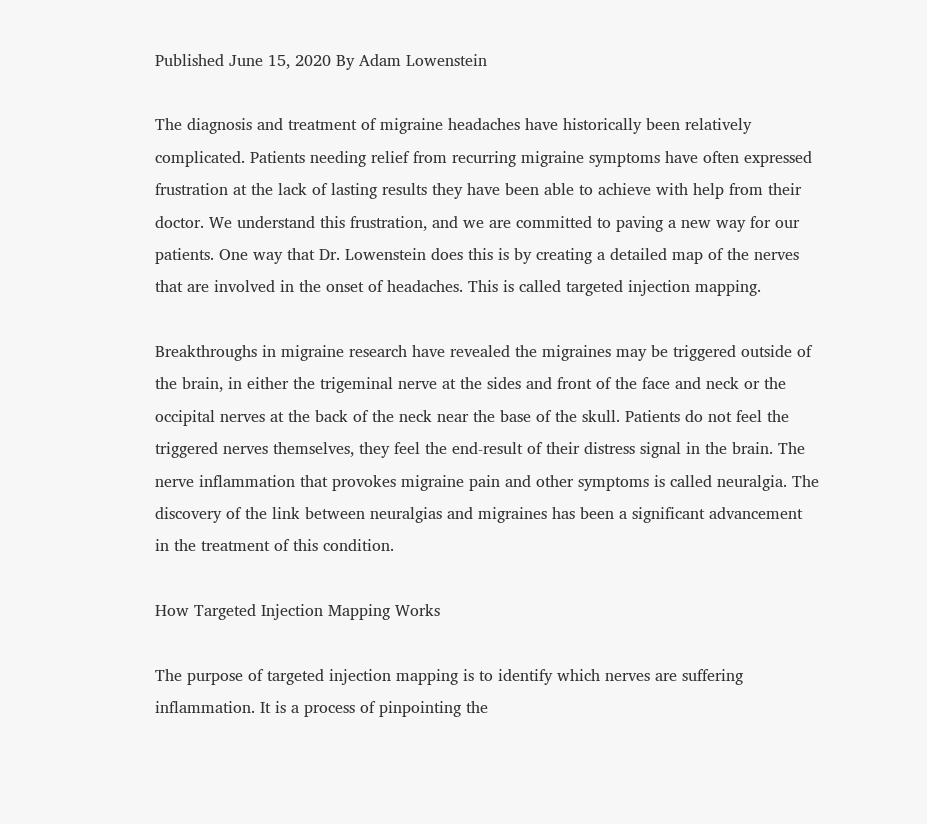Published June 15, 2020 By Adam Lowenstein

The diagnosis and treatment of migraine headaches have historically been relatively complicated. Patients needing relief from recurring migraine symptoms have often expressed frustration at the lack of lasting results they have been able to achieve with help from their doctor. We understand this frustration, and we are committed to paving a new way for our patients. One way that Dr. Lowenstein does this is by creating a detailed map of the nerves that are involved in the onset of headaches. This is called targeted injection mapping.

Breakthroughs in migraine research have revealed the migraines may be triggered outside of the brain, in either the trigeminal nerve at the sides and front of the face and neck or the occipital nerves at the back of the neck near the base of the skull. Patients do not feel the triggered nerves themselves, they feel the end-result of their distress signal in the brain. The nerve inflammation that provokes migraine pain and other symptoms is called neuralgia. The discovery of the link between neuralgias and migraines has been a significant advancement in the treatment of this condition.

How Targeted Injection Mapping Works

The purpose of targeted injection mapping is to identify which nerves are suffering inflammation. It is a process of pinpointing the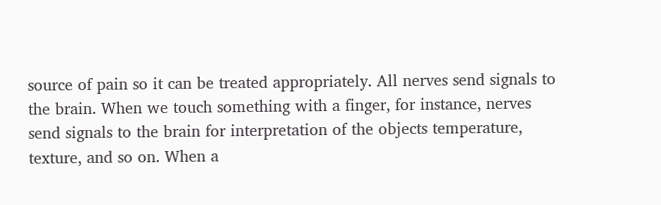source of pain so it can be treated appropriately. All nerves send signals to the brain. When we touch something with a finger, for instance, nerves send signals to the brain for interpretation of the objects temperature, texture, and so on. When a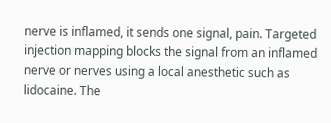nerve is inflamed, it sends one signal, pain. Targeted injection mapping blocks the signal from an inflamed nerve or nerves using a local anesthetic such as lidocaine. The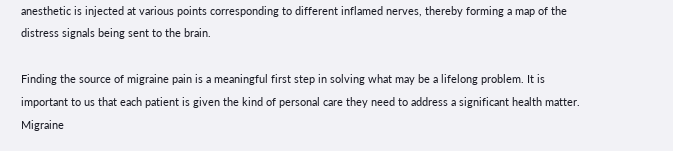anesthetic is injected at various points corresponding to different inflamed nerves, thereby forming a map of the distress signals being sent to the brain.

Finding the source of migraine pain is a meaningful first step in solving what may be a lifelong problem. It is important to us that each patient is given the kind of personal care they need to address a significant health matter. Migraine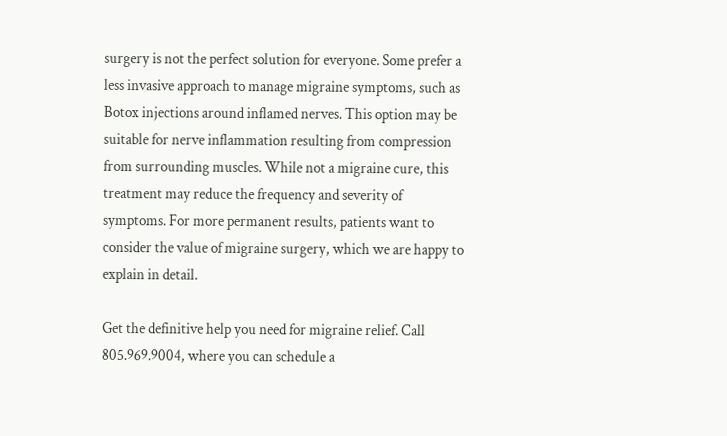surgery is not the perfect solution for everyone. Some prefer a less invasive approach to manage migraine symptoms, such as Botox injections around inflamed nerves. This option may be suitable for nerve inflammation resulting from compression from surrounding muscles. While not a migraine cure, this treatment may reduce the frequency and severity of symptoms. For more permanent results, patients want to consider the value of migraine surgery, which we are happy to explain in detail.

Get the definitive help you need for migraine relief. Call 805.969.9004, where you can schedule a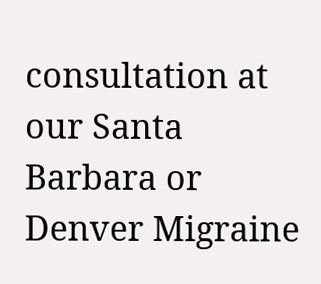consultation at our Santa Barbara or Denver Migraine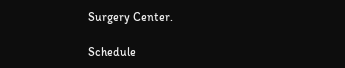Surgery Center.

Schedule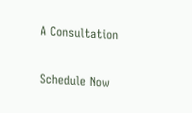A Consultation

Schedule Now